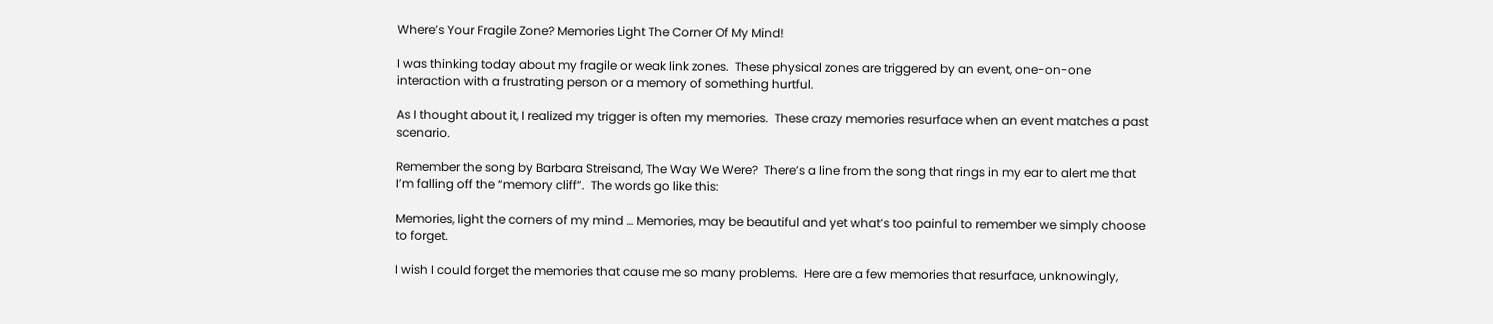Where’s Your Fragile Zone? Memories Light The Corner Of My Mind!

I was thinking today about my fragile or weak link zones.  These physical zones are triggered by an event, one-on-one interaction with a frustrating person or a memory of something hurtful.

As I thought about it, I realized my trigger is often my memories.  These crazy memories resurface when an event matches a past scenario.

Remember the song by Barbara Streisand, The Way We Were?  There’s a line from the song that rings in my ear to alert me that I’m falling off the “memory cliff”.  The words go like this:

Memories, light the corners of my mind … Memories, may be beautiful and yet what’s too painful to remember we simply choose to forget.

I wish I could forget the memories that cause me so many problems.  Here are a few memories that resurface, unknowingly,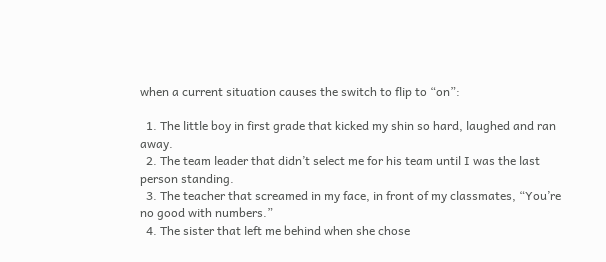when a current situation causes the switch to flip to “on”:

  1. The little boy in first grade that kicked my shin so hard, laughed and ran away.
  2. The team leader that didn’t select me for his team until I was the last person standing.
  3. The teacher that screamed in my face, in front of my classmates, “You’re no good with numbers.”
  4. The sister that left me behind when she chose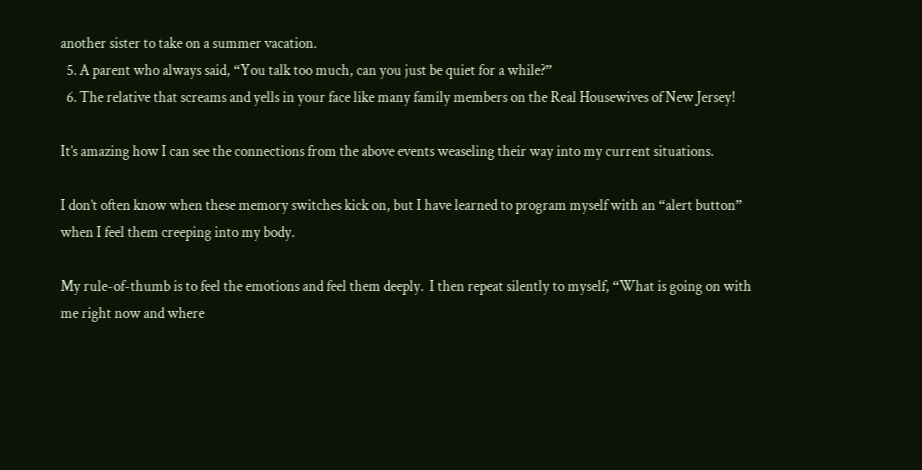another sister to take on a summer vacation.
  5. A parent who always said, “You talk too much, can you just be quiet for a while?”
  6. The relative that screams and yells in your face like many family members on the Real Housewives of New Jersey!

It’s amazing how I can see the connections from the above events weaseling their way into my current situations.

I don’t often know when these memory switches kick on, but I have learned to program myself with an “alert button” when I feel them creeping into my body.

My rule-of-thumb is to feel the emotions and feel them deeply.  I then repeat silently to myself, “What is going on with me right now and where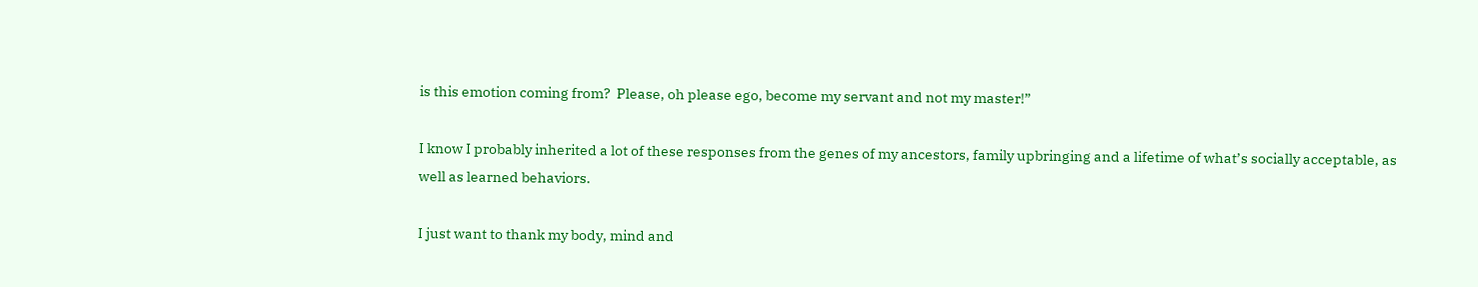is this emotion coming from?  Please, oh please ego, become my servant and not my master!”

I know I probably inherited a lot of these responses from the genes of my ancestors, family upbringing and a lifetime of what’s socially acceptable, as well as learned behaviors.

I just want to thank my body, mind and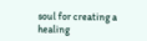soul for creating a healing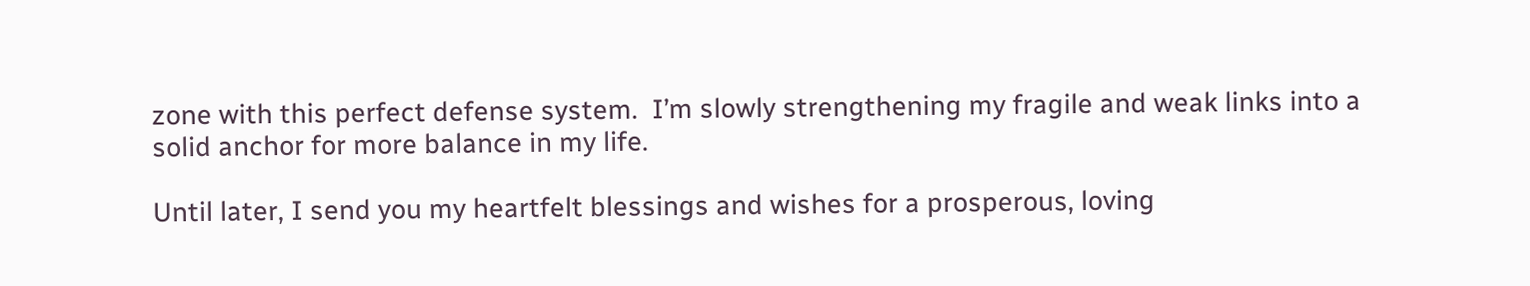zone with this perfect defense system.  I’m slowly strengthening my fragile and weak links into a solid anchor for more balance in my life.

Until later, I send you my heartfelt blessings and wishes for a prosperous, loving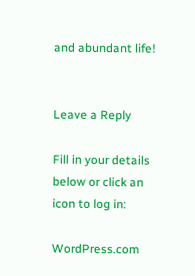and abundant life!


Leave a Reply

Fill in your details below or click an icon to log in:

WordPress.com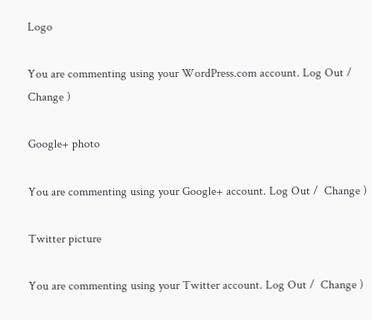Logo

You are commenting using your WordPress.com account. Log Out /  Change )

Google+ photo

You are commenting using your Google+ account. Log Out /  Change )

Twitter picture

You are commenting using your Twitter account. Log Out /  Change )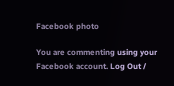Facebook photo

You are commenting using your Facebook account. Log Out /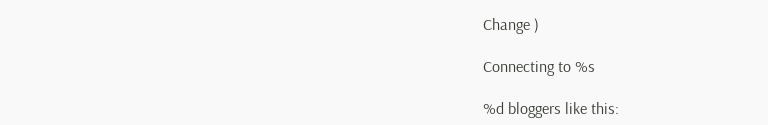Change )

Connecting to %s

%d bloggers like this: